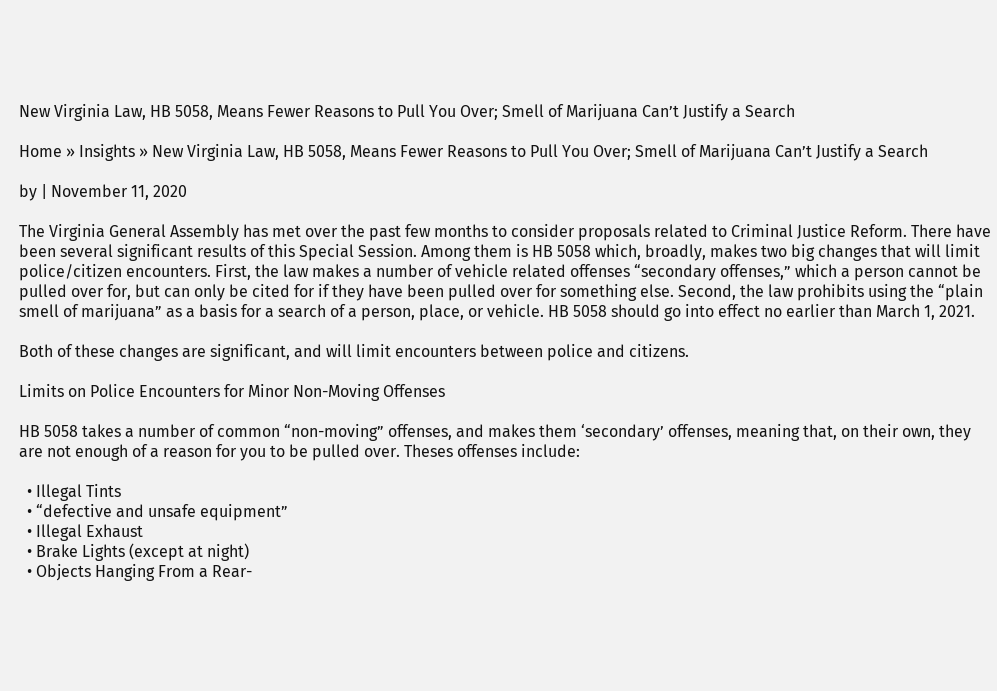New Virginia Law, HB 5058, Means Fewer Reasons to Pull You Over; Smell of Marijuana Can’t Justify a Search

Home » Insights » New Virginia Law, HB 5058, Means Fewer Reasons to Pull You Over; Smell of Marijuana Can’t Justify a Search

by | November 11, 2020

The Virginia General Assembly has met over the past few months to consider proposals related to Criminal Justice Reform. There have been several significant results of this Special Session. Among them is HB 5058 which, broadly, makes two big changes that will limit police/citizen encounters. First, the law makes a number of vehicle related offenses “secondary offenses,” which a person cannot be pulled over for, but can only be cited for if they have been pulled over for something else. Second, the law prohibits using the “plain smell of marijuana” as a basis for a search of a person, place, or vehicle. HB 5058 should go into effect no earlier than March 1, 2021.

Both of these changes are significant, and will limit encounters between police and citizens.

Limits on Police Encounters for Minor Non-Moving Offenses

HB 5058 takes a number of common “non-moving” offenses, and makes them ‘secondary’ offenses, meaning that, on their own, they are not enough of a reason for you to be pulled over. Theses offenses include:

  • Illegal Tints
  • “defective and unsafe equipment”
  • Illegal Exhaust
  • Brake Lights (except at night)
  • Objects Hanging From a Rear-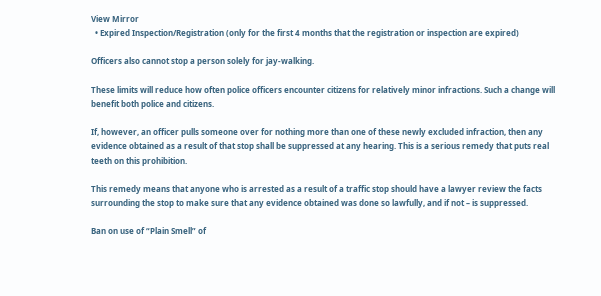View Mirror
  • Expired Inspection/Registration (only for the first 4 months that the registration or inspection are expired)

Officers also cannot stop a person solely for jay-walking.

These limits will reduce how often police officers encounter citizens for relatively minor infractions. Such a change will benefit both police and citizens.

If, however, an officer pulls someone over for nothing more than one of these newly excluded infraction, then any evidence obtained as a result of that stop shall be suppressed at any hearing. This is a serious remedy that puts real teeth on this prohibition.

This remedy means that anyone who is arrested as a result of a traffic stop should have a lawyer review the facts surrounding the stop to make sure that any evidence obtained was done so lawfully, and if not – is suppressed.

Ban on use of “Plain Smell” of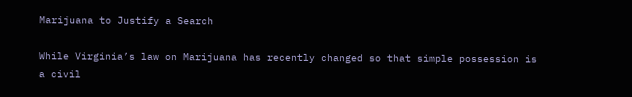Marijuana to Justify a Search

While Virginia’s law on Marijuana has recently changed so that simple possession is a civil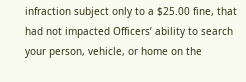infraction subject only to a $25.00 fine, that had not impacted Officers’ ability to search your person, vehicle, or home on the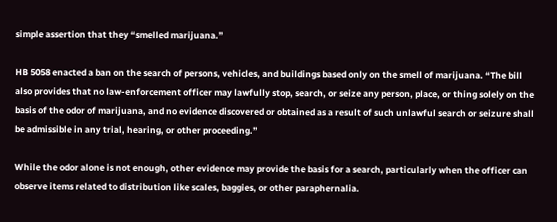simple assertion that they “smelled marijuana.”

HB 5058 enacted a ban on the search of persons, vehicles, and buildings based only on the smell of marijuana. “The bill also provides that no law-enforcement officer may lawfully stop, search, or seize any person, place, or thing solely on the basis of the odor of marijuana, and no evidence discovered or obtained as a result of such unlawful search or seizure shall be admissible in any trial, hearing, or other proceeding.”

While the odor alone is not enough, other evidence may provide the basis for a search, particularly when the officer can observe items related to distribution like scales, baggies, or other paraphernalia.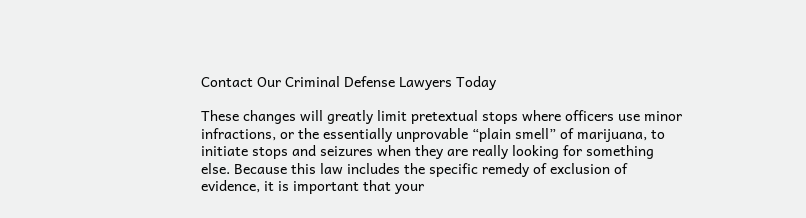Contact Our Criminal Defense Lawyers Today

These changes will greatly limit pretextual stops where officers use minor infractions, or the essentially unprovable “plain smell” of marijuana, to initiate stops and seizures when they are really looking for something else. Because this law includes the specific remedy of exclusion of evidence, it is important that your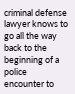criminal defense lawyer knows to go all the way back to the beginning of a police encounter to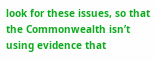look for these issues, so that the Commonwealth isn’t using evidence that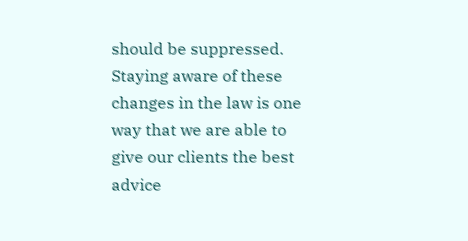should be suppressed. Staying aware of these changes in the law is one way that we are able to give our clients the best advice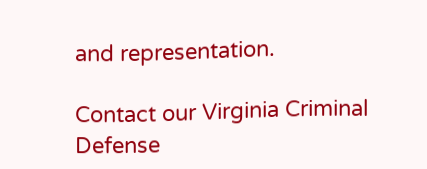and representation.

Contact our Virginia Criminal Defense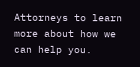Attorneys to learn more about how we can help you.